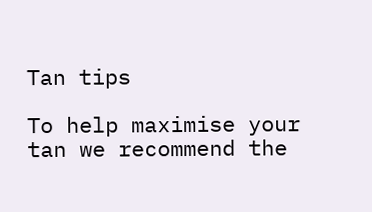Tan tips

To help maximise your tan we recommend the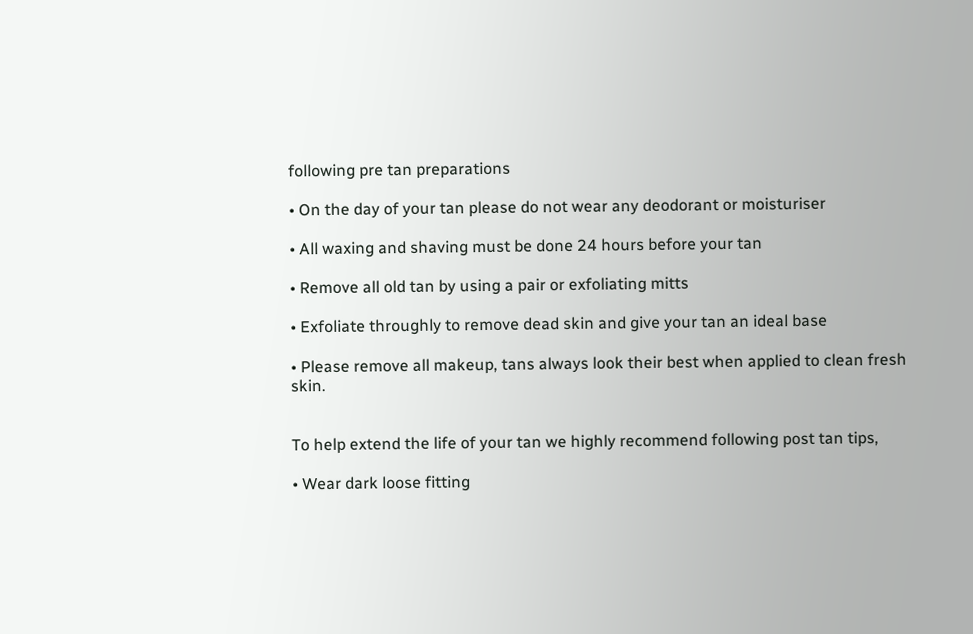following pre tan preparations

• On the day of your tan please do not wear any deodorant or moisturiser

• All waxing and shaving must be done 24 hours before your tan

• Remove all old tan by using a pair or exfoliating mitts

• Exfoliate throughly to remove dead skin and give your tan an ideal base

• Please remove all makeup, tans always look their best when applied to clean fresh skin.


To help extend the life of your tan we highly recommend following post tan tips,

• Wear dark loose fitting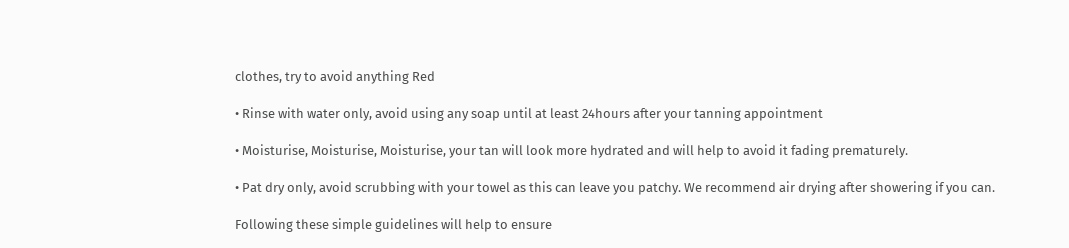clothes, try to avoid anything Red

• Rinse with water only, avoid using any soap until at least 24hours after your tanning appointment

• Moisturise, Moisturise, Moisturise, your tan will look more hydrated and will help to avoid it fading prematurely.

• Pat dry only, avoid scrubbing with your towel as this can leave you patchy. We recommend air drying after showering if you can.

Following these simple guidelines will help to ensure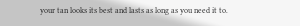your tan looks its best and lasts as long as you need it to.